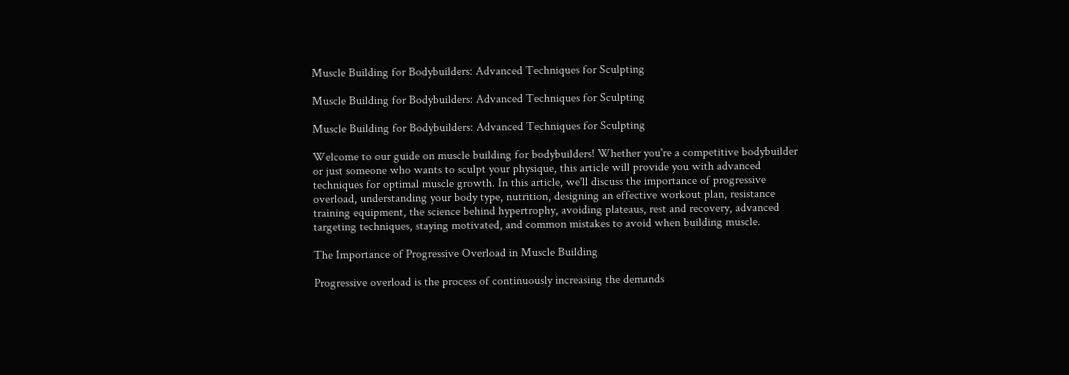Muscle Building for Bodybuilders: Advanced Techniques for Sculpting

Muscle Building for Bodybuilders: Advanced Techniques for Sculpting

Muscle Building for Bodybuilders: Advanced Techniques for Sculpting

Welcome to our guide on muscle building for bodybuilders! Whether you're a competitive bodybuilder or just someone who wants to sculpt your physique, this article will provide you with advanced techniques for optimal muscle growth. In this article, we'll discuss the importance of progressive overload, understanding your body type, nutrition, designing an effective workout plan, resistance training equipment, the science behind hypertrophy, avoiding plateaus, rest and recovery, advanced targeting techniques, staying motivated, and common mistakes to avoid when building muscle.

The Importance of Progressive Overload in Muscle Building

Progressive overload is the process of continuously increasing the demands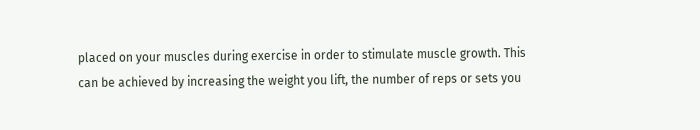placed on your muscles during exercise in order to stimulate muscle growth. This can be achieved by increasing the weight you lift, the number of reps or sets you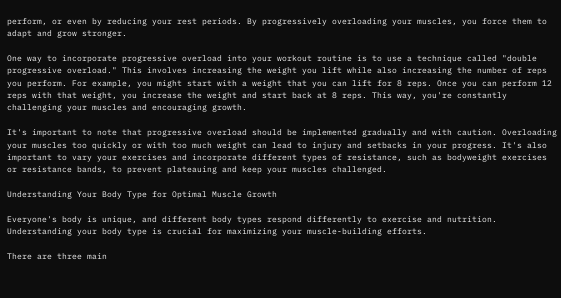perform, or even by reducing your rest periods. By progressively overloading your muscles, you force them to adapt and grow stronger.

One way to incorporate progressive overload into your workout routine is to use a technique called "double progressive overload." This involves increasing the weight you lift while also increasing the number of reps you perform. For example, you might start with a weight that you can lift for 8 reps. Once you can perform 12 reps with that weight, you increase the weight and start back at 8 reps. This way, you're constantly challenging your muscles and encouraging growth.

It's important to note that progressive overload should be implemented gradually and with caution. Overloading your muscles too quickly or with too much weight can lead to injury and setbacks in your progress. It's also important to vary your exercises and incorporate different types of resistance, such as bodyweight exercises or resistance bands, to prevent plateauing and keep your muscles challenged.

Understanding Your Body Type for Optimal Muscle Growth

Everyone's body is unique, and different body types respond differently to exercise and nutrition. Understanding your body type is crucial for maximizing your muscle-building efforts.

There are three main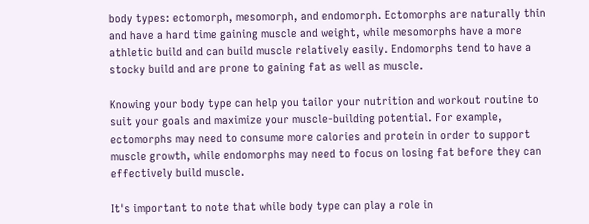body types: ectomorph, mesomorph, and endomorph. Ectomorphs are naturally thin and have a hard time gaining muscle and weight, while mesomorphs have a more athletic build and can build muscle relatively easily. Endomorphs tend to have a stocky build and are prone to gaining fat as well as muscle.

Knowing your body type can help you tailor your nutrition and workout routine to suit your goals and maximize your muscle-building potential. For example, ectomorphs may need to consume more calories and protein in order to support muscle growth, while endomorphs may need to focus on losing fat before they can effectively build muscle.

It's important to note that while body type can play a role in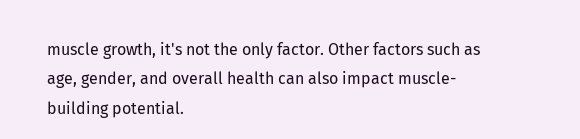muscle growth, it's not the only factor. Other factors such as age, gender, and overall health can also impact muscle-building potential.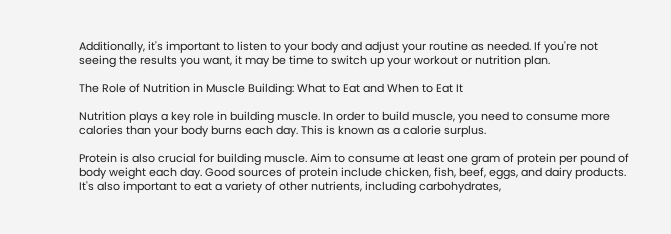Additionally, it's important to listen to your body and adjust your routine as needed. If you're not seeing the results you want, it may be time to switch up your workout or nutrition plan.

The Role of Nutrition in Muscle Building: What to Eat and When to Eat It

Nutrition plays a key role in building muscle. In order to build muscle, you need to consume more calories than your body burns each day. This is known as a calorie surplus.

Protein is also crucial for building muscle. Aim to consume at least one gram of protein per pound of body weight each day. Good sources of protein include chicken, fish, beef, eggs, and dairy products. It's also important to eat a variety of other nutrients, including carbohydrates,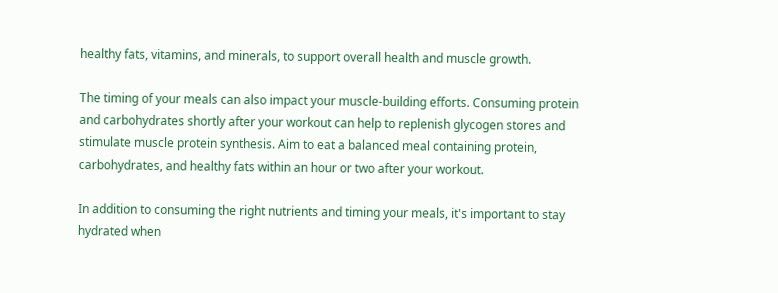healthy fats, vitamins, and minerals, to support overall health and muscle growth.

The timing of your meals can also impact your muscle-building efforts. Consuming protein and carbohydrates shortly after your workout can help to replenish glycogen stores and stimulate muscle protein synthesis. Aim to eat a balanced meal containing protein, carbohydrates, and healthy fats within an hour or two after your workout.

In addition to consuming the right nutrients and timing your meals, it's important to stay hydrated when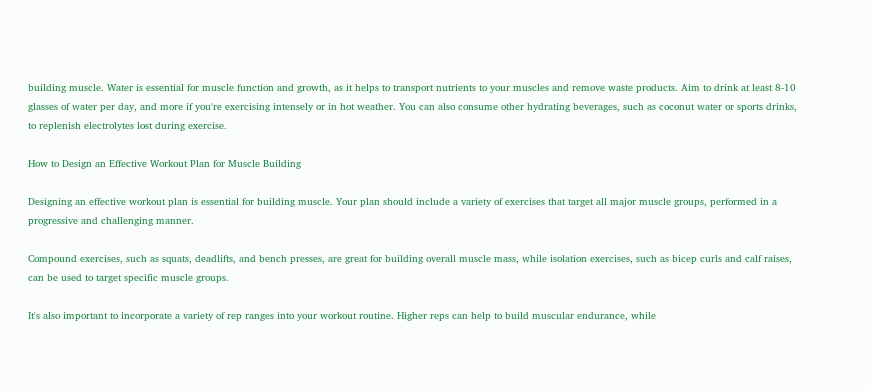building muscle. Water is essential for muscle function and growth, as it helps to transport nutrients to your muscles and remove waste products. Aim to drink at least 8-10 glasses of water per day, and more if you're exercising intensely or in hot weather. You can also consume other hydrating beverages, such as coconut water or sports drinks, to replenish electrolytes lost during exercise.

How to Design an Effective Workout Plan for Muscle Building

Designing an effective workout plan is essential for building muscle. Your plan should include a variety of exercises that target all major muscle groups, performed in a progressive and challenging manner.

Compound exercises, such as squats, deadlifts, and bench presses, are great for building overall muscle mass, while isolation exercises, such as bicep curls and calf raises, can be used to target specific muscle groups.

It's also important to incorporate a variety of rep ranges into your workout routine. Higher reps can help to build muscular endurance, while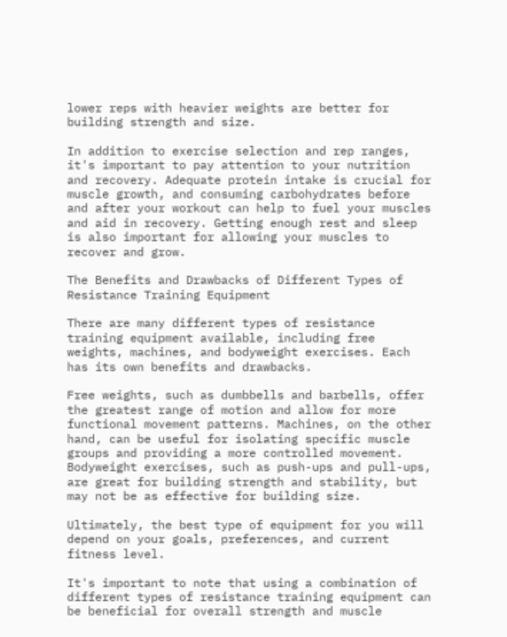lower reps with heavier weights are better for building strength and size.

In addition to exercise selection and rep ranges, it's important to pay attention to your nutrition and recovery. Adequate protein intake is crucial for muscle growth, and consuming carbohydrates before and after your workout can help to fuel your muscles and aid in recovery. Getting enough rest and sleep is also important for allowing your muscles to recover and grow.

The Benefits and Drawbacks of Different Types of Resistance Training Equipment

There are many different types of resistance training equipment available, including free weights, machines, and bodyweight exercises. Each has its own benefits and drawbacks.

Free weights, such as dumbbells and barbells, offer the greatest range of motion and allow for more functional movement patterns. Machines, on the other hand, can be useful for isolating specific muscle groups and providing a more controlled movement. Bodyweight exercises, such as push-ups and pull-ups, are great for building strength and stability, but may not be as effective for building size.

Ultimately, the best type of equipment for you will depend on your goals, preferences, and current fitness level.

It's important to note that using a combination of different types of resistance training equipment can be beneficial for overall strength and muscle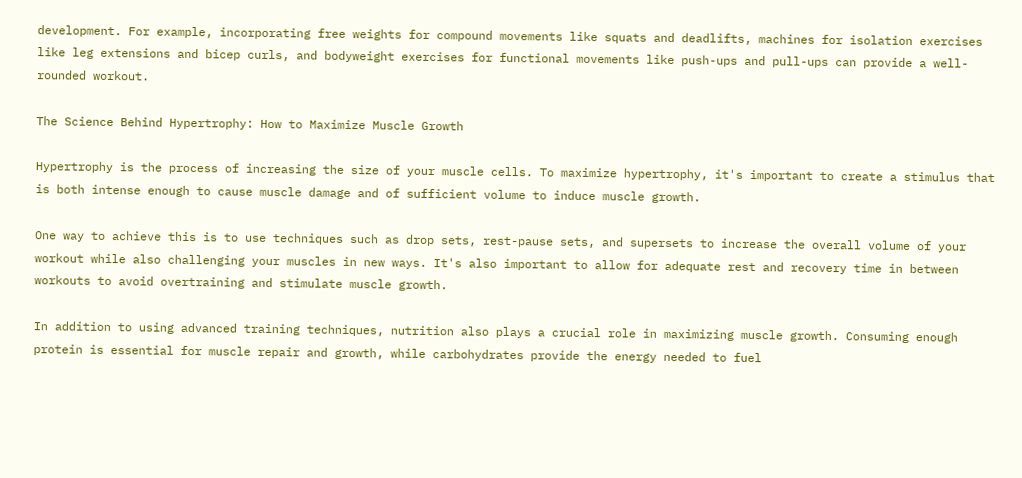development. For example, incorporating free weights for compound movements like squats and deadlifts, machines for isolation exercises like leg extensions and bicep curls, and bodyweight exercises for functional movements like push-ups and pull-ups can provide a well-rounded workout.

The Science Behind Hypertrophy: How to Maximize Muscle Growth

Hypertrophy is the process of increasing the size of your muscle cells. To maximize hypertrophy, it's important to create a stimulus that is both intense enough to cause muscle damage and of sufficient volume to induce muscle growth.

One way to achieve this is to use techniques such as drop sets, rest-pause sets, and supersets to increase the overall volume of your workout while also challenging your muscles in new ways. It's also important to allow for adequate rest and recovery time in between workouts to avoid overtraining and stimulate muscle growth.

In addition to using advanced training techniques, nutrition also plays a crucial role in maximizing muscle growth. Consuming enough protein is essential for muscle repair and growth, while carbohydrates provide the energy needed to fuel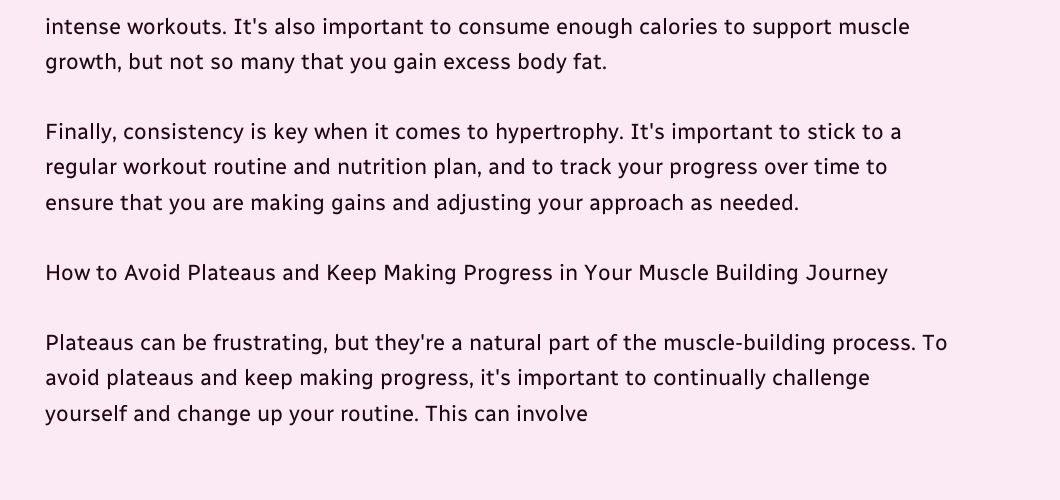intense workouts. It's also important to consume enough calories to support muscle growth, but not so many that you gain excess body fat.

Finally, consistency is key when it comes to hypertrophy. It's important to stick to a regular workout routine and nutrition plan, and to track your progress over time to ensure that you are making gains and adjusting your approach as needed.

How to Avoid Plateaus and Keep Making Progress in Your Muscle Building Journey

Plateaus can be frustrating, but they're a natural part of the muscle-building process. To avoid plateaus and keep making progress, it's important to continually challenge yourself and change up your routine. This can involve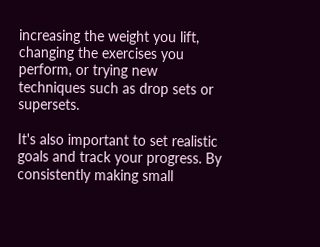increasing the weight you lift, changing the exercises you perform, or trying new techniques such as drop sets or supersets.

It's also important to set realistic goals and track your progress. By consistently making small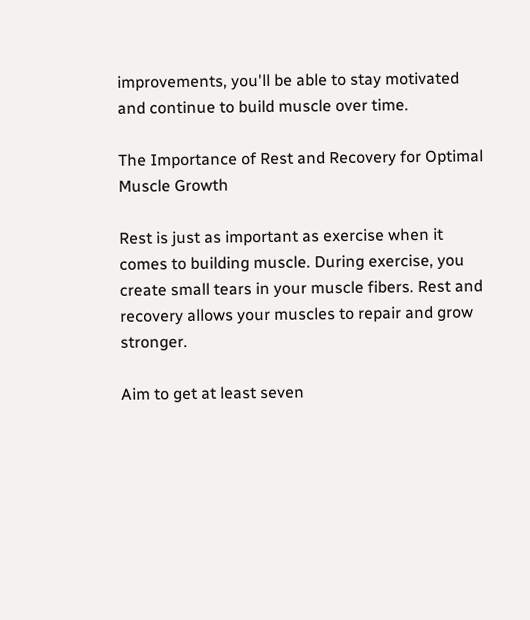improvements, you'll be able to stay motivated and continue to build muscle over time.

The Importance of Rest and Recovery for Optimal Muscle Growth

Rest is just as important as exercise when it comes to building muscle. During exercise, you create small tears in your muscle fibers. Rest and recovery allows your muscles to repair and grow stronger.

Aim to get at least seven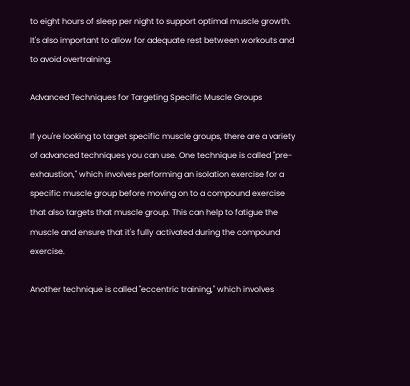to eight hours of sleep per night to support optimal muscle growth. It's also important to allow for adequate rest between workouts and to avoid overtraining.

Advanced Techniques for Targeting Specific Muscle Groups

If you're looking to target specific muscle groups, there are a variety of advanced techniques you can use. One technique is called "pre-exhaustion," which involves performing an isolation exercise for a specific muscle group before moving on to a compound exercise that also targets that muscle group. This can help to fatigue the muscle and ensure that it's fully activated during the compound exercise.

Another technique is called "eccentric training," which involves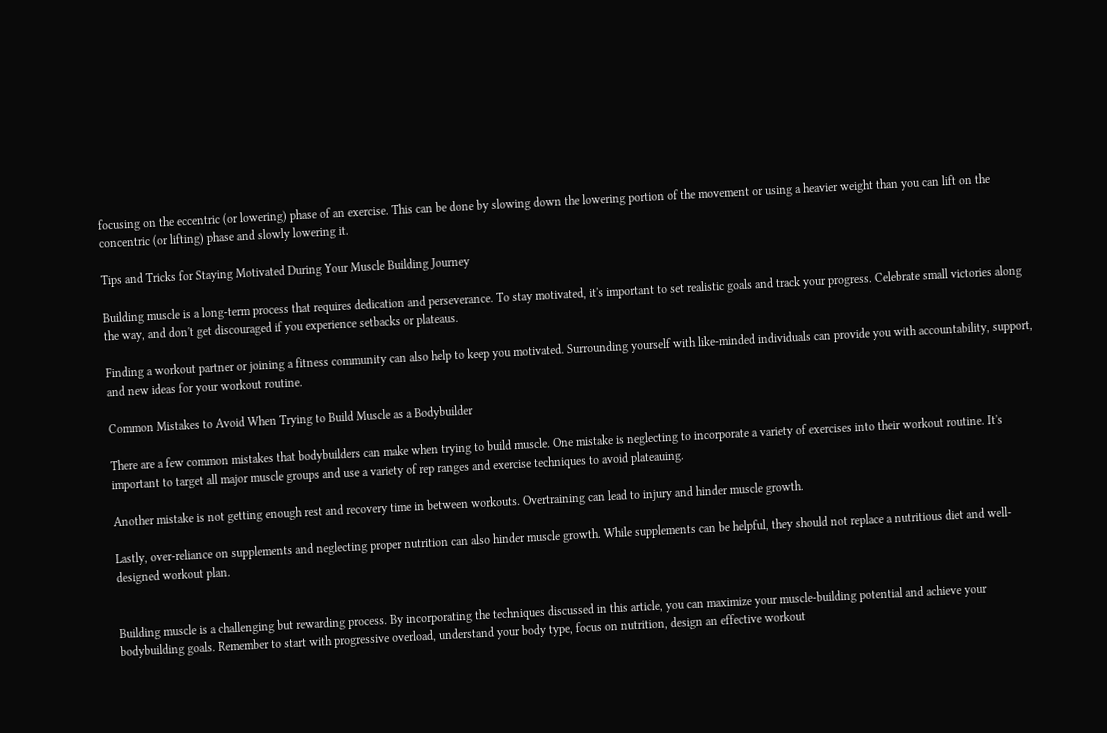focusing on the eccentric (or lowering) phase of an exercise. This can be done by slowing down the lowering portion of the movement or using a heavier weight than you can lift on the concentric (or lifting) phase and slowly lowering it.

Tips and Tricks for Staying Motivated During Your Muscle Building Journey

Building muscle is a long-term process that requires dedication and perseverance. To stay motivated, it's important to set realistic goals and track your progress. Celebrate small victories along the way, and don't get discouraged if you experience setbacks or plateaus.

Finding a workout partner or joining a fitness community can also help to keep you motivated. Surrounding yourself with like-minded individuals can provide you with accountability, support, and new ideas for your workout routine.

Common Mistakes to Avoid When Trying to Build Muscle as a Bodybuilder

There are a few common mistakes that bodybuilders can make when trying to build muscle. One mistake is neglecting to incorporate a variety of exercises into their workout routine. It's important to target all major muscle groups and use a variety of rep ranges and exercise techniques to avoid plateauing.

Another mistake is not getting enough rest and recovery time in between workouts. Overtraining can lead to injury and hinder muscle growth.

Lastly, over-reliance on supplements and neglecting proper nutrition can also hinder muscle growth. While supplements can be helpful, they should not replace a nutritious diet and well-designed workout plan.


Building muscle is a challenging but rewarding process. By incorporating the techniques discussed in this article, you can maximize your muscle-building potential and achieve your bodybuilding goals. Remember to start with progressive overload, understand your body type, focus on nutrition, design an effective workout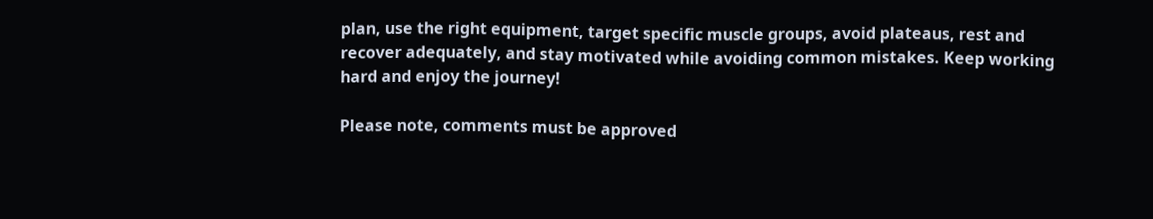plan, use the right equipment, target specific muscle groups, avoid plateaus, rest and recover adequately, and stay motivated while avoiding common mistakes. Keep working hard and enjoy the journey!

Please note, comments must be approved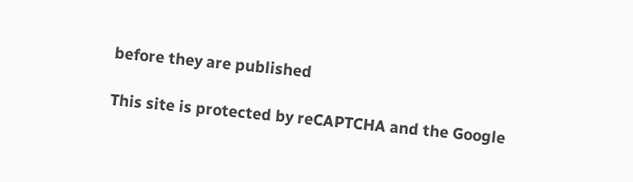before they are published

This site is protected by reCAPTCHA and the Google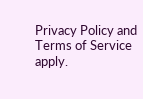Privacy Policy and Terms of Service apply.